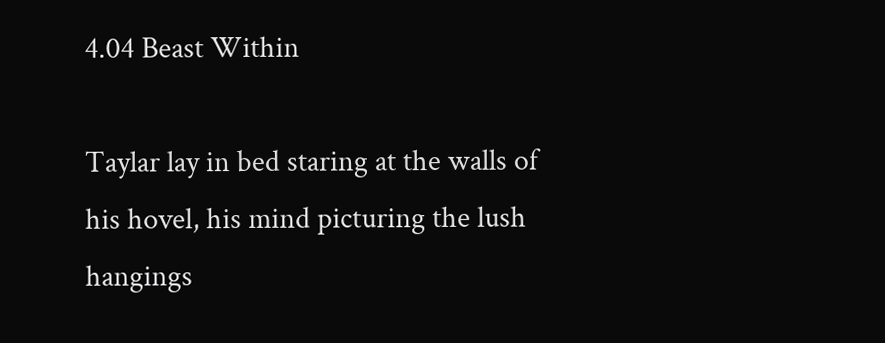4.04 Beast Within

Taylar lay in bed staring at the walls of his hovel, his mind picturing the lush hangings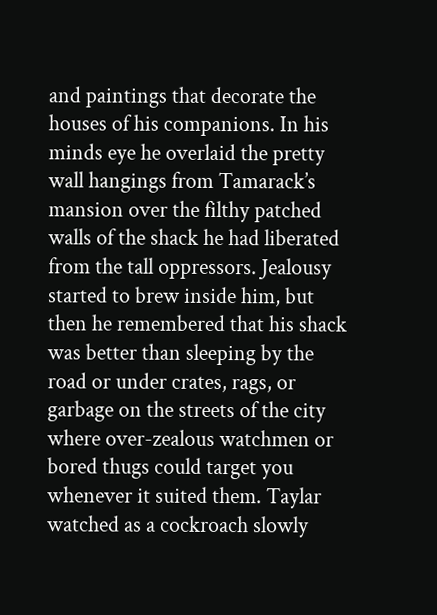and paintings that decorate the houses of his companions. In his minds eye he overlaid the pretty wall hangings from Tamarack’s mansion over the filthy patched walls of the shack he had liberated from the tall oppressors. Jealousy started to brew inside him, but then he remembered that his shack was better than sleeping by the road or under crates, rags, or garbage on the streets of the city where over-zealous watchmen or bored thugs could target you whenever it suited them. Taylar watched as a cockroach slowly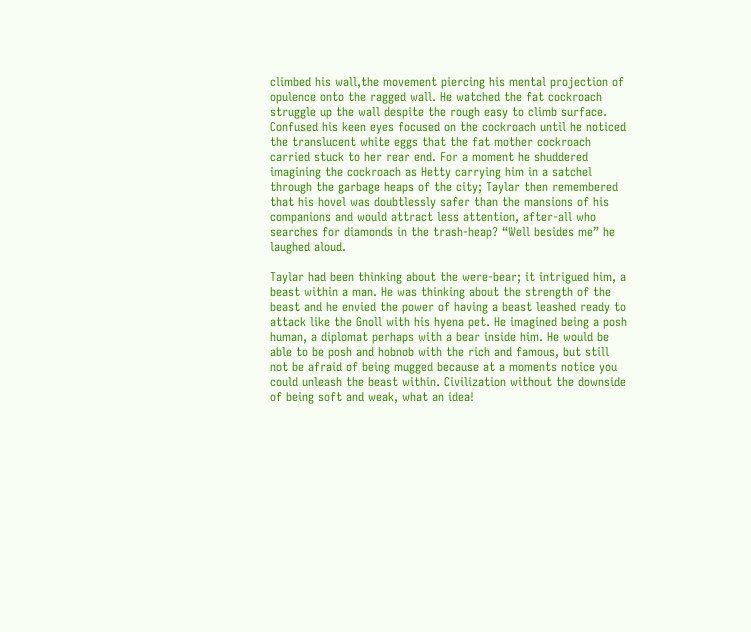climbed his wall,the movement piercing his mental projection of opulence onto the ragged wall. He watched the fat cockroach struggle up the wall despite the rough easy to climb surface. Confused his keen eyes focused on the cockroach until he noticed the translucent white eggs that the fat mother cockroach carried stuck to her rear end. For a moment he shuddered imagining the cockroach as Hetty carrying him in a satchel through the garbage heaps of the city; Taylar then remembered that his hovel was doubtlessly safer than the mansions of his companions and would attract less attention, after-all who searches for diamonds in the trash-heap? “Well besides me” he laughed aloud.

Taylar had been thinking about the were-bear; it intrigued him, a beast within a man. He was thinking about the strength of the beast and he envied the power of having a beast leashed ready to attack like the Gnoll with his hyena pet. He imagined being a posh human, a diplomat perhaps with a bear inside him. He would be able to be posh and hobnob with the rich and famous, but still not be afraid of being mugged because at a moments notice you could unleash the beast within. Civilization without the downside of being soft and weak, what an idea!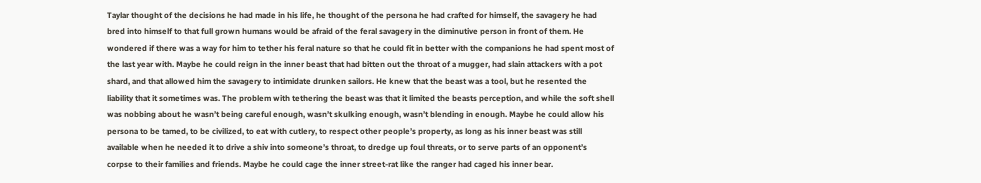Taylar thought of the decisions he had made in his life, he thought of the persona he had crafted for himself, the savagery he had bred into himself to that full grown humans would be afraid of the feral savagery in the diminutive person in front of them. He wondered if there was a way for him to tether his feral nature so that he could fit in better with the companions he had spent most of the last year with. Maybe he could reign in the inner beast that had bitten out the throat of a mugger, had slain attackers with a pot shard, and that allowed him the savagery to intimidate drunken sailors. He knew that the beast was a tool, but he resented the liability that it sometimes was. The problem with tethering the beast was that it limited the beasts perception, and while the soft shell was nobbing about he wasn’t being careful enough, wasn’t skulking enough, wasn’t blending in enough. Maybe he could allow his persona to be tamed, to be civilized, to eat with cutlery, to respect other people’s property, as long as his inner beast was still available when he needed it to drive a shiv into someone’s throat, to dredge up foul threats, or to serve parts of an opponent’s corpse to their families and friends. Maybe he could cage the inner street-rat like the ranger had caged his inner bear.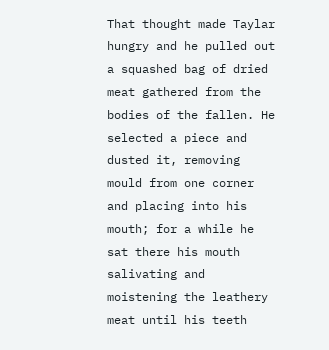That thought made Taylar hungry and he pulled out a squashed bag of dried meat gathered from the bodies of the fallen. He selected a piece and dusted it, removing mould from one corner and placing into his mouth; for a while he sat there his mouth salivating and moistening the leathery meat until his teeth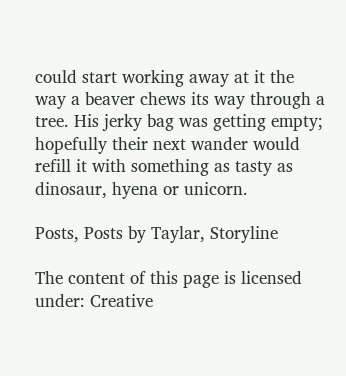could start working away at it the way a beaver chews its way through a tree. His jerky bag was getting empty; hopefully their next wander would refill it with something as tasty as dinosaur, hyena or unicorn.

Posts, Posts by Taylar, Storyline

The content of this page is licensed under: Creative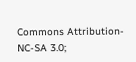Commons Attribution-NC-SA 3.0;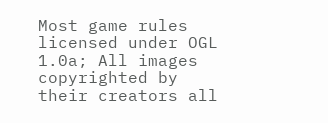Most game rules licensed under OGL 1.0a; All images copyrighted by their creators all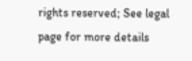rights reserved; See legal page for more details